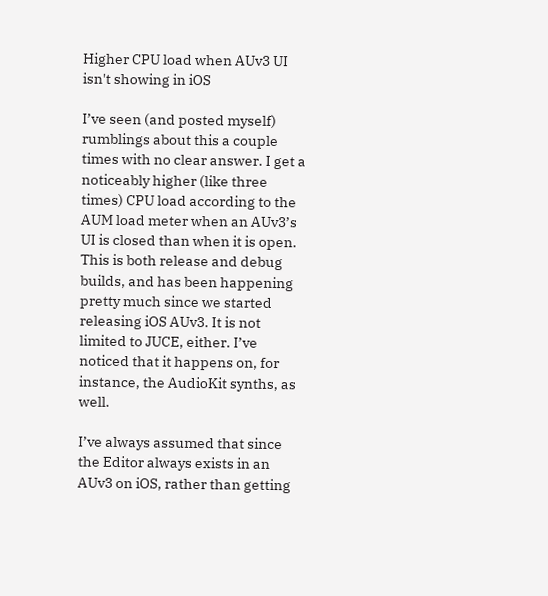Higher CPU load when AUv3 UI isn't showing in iOS

I’ve seen (and posted myself) rumblings about this a couple times with no clear answer. I get a noticeably higher (like three times) CPU load according to the AUM load meter when an AUv3’s UI is closed than when it is open. This is both release and debug builds, and has been happening pretty much since we started releasing iOS AUv3. It is not limited to JUCE, either. I’ve noticed that it happens on, for instance, the AudioKit synths, as well.

I’ve always assumed that since the Editor always exists in an AUv3 on iOS, rather than getting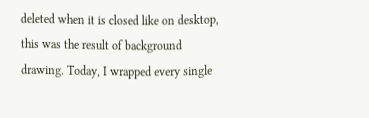deleted when it is closed like on desktop, this was the result of background drawing. Today, I wrapped every single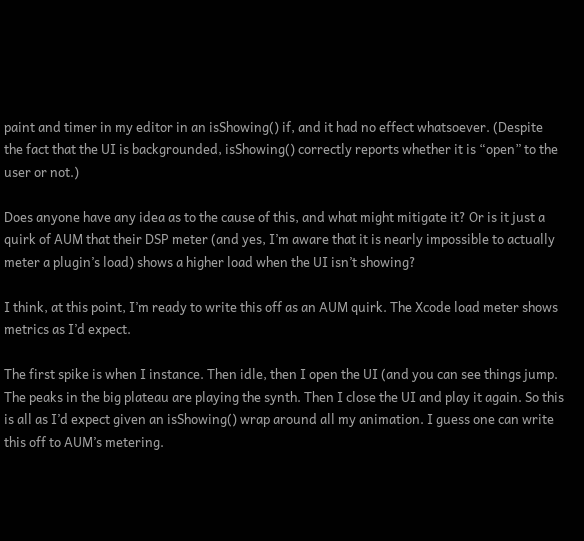paint and timer in my editor in an isShowing() if, and it had no effect whatsoever. (Despite the fact that the UI is backgrounded, isShowing() correctly reports whether it is “open” to the user or not.)

Does anyone have any idea as to the cause of this, and what might mitigate it? Or is it just a quirk of AUM that their DSP meter (and yes, I’m aware that it is nearly impossible to actually meter a plugin’s load) shows a higher load when the UI isn’t showing?

I think, at this point, I’m ready to write this off as an AUM quirk. The Xcode load meter shows metrics as I’d expect.

The first spike is when I instance. Then idle, then I open the UI (and you can see things jump. The peaks in the big plateau are playing the synth. Then I close the UI and play it again. So this is all as I’d expect given an isShowing() wrap around all my animation. I guess one can write this off to AUM’s metering.